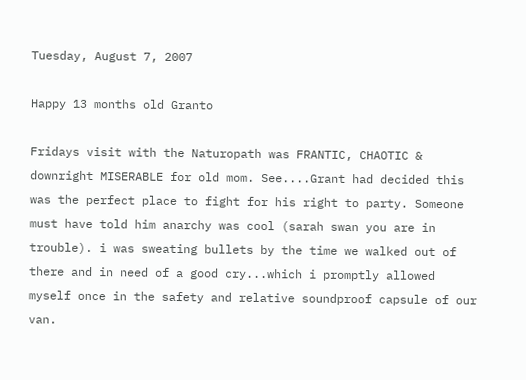Tuesday, August 7, 2007

Happy 13 months old Granto

Fridays visit with the Naturopath was FRANTIC, CHAOTIC & downright MISERABLE for old mom. See....Grant had decided this was the perfect place to fight for his right to party. Someone must have told him anarchy was cool (sarah swan you are in trouble). i was sweating bullets by the time we walked out of there and in need of a good cry...which i promptly allowed myself once in the safety and relative soundproof capsule of our van.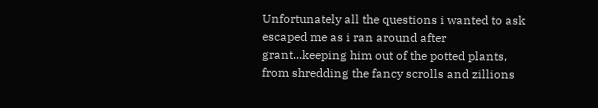Unfortunately all the questions i wanted to ask escaped me as i ran around after grant...keeping him out of the potted plants, from shredding the fancy scrolls and zillions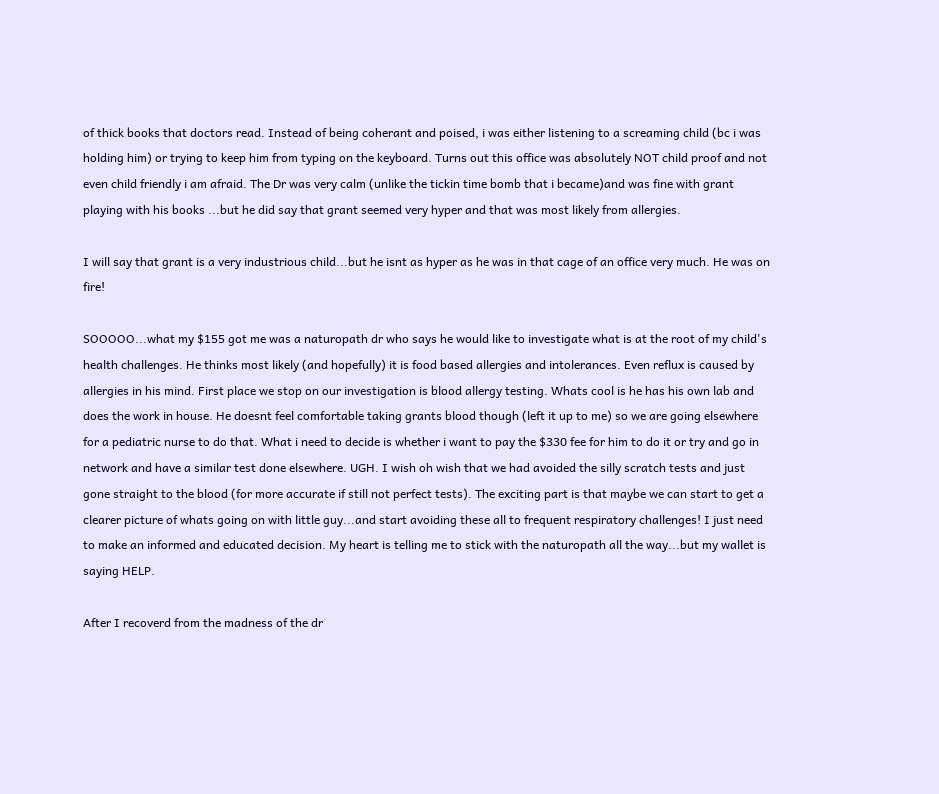of thick books that doctors read. Instead of being coherant and poised, i was either listening to a screaming child (bc i was holding him) or trying to keep him from typing on the keyboard. Turns out this office was absolutely NOT child proof and not even child friendly i am afraid. The Dr was very calm (unlike the tickin time bomb that i became)and was fine with grant playing with his books ...but he did say that grant seemed very hyper and that was most likely from allergies.

I will say that grant is a very industrious child...but he isnt as hyper as he was in that cage of an office very much. He was on fire!

SOOOOO...what my $155 got me was a naturopath dr who says he would like to investigate what is at the root of my child's health challenges. He thinks most likely (and hopefully) it is food based allergies and intolerances. Even reflux is caused by allergies in his mind. First place we stop on our investigation is blood allergy testing. Whats cool is he has his own lab and does the work in house. He doesnt feel comfortable taking grants blood though (left it up to me) so we are going elsewhere for a pediatric nurse to do that. What i need to decide is whether i want to pay the $330 fee for him to do it or try and go in network and have a similar test done elsewhere. UGH. I wish oh wish that we had avoided the silly scratch tests and just gone straight to the blood (for more accurate if still not perfect tests). The exciting part is that maybe we can start to get a clearer picture of whats going on with little guy...and start avoiding these all to frequent respiratory challenges! I just need to make an informed and educated decision. My heart is telling me to stick with the naturopath all the way...but my wallet is saying HELP.

After I recoverd from the madness of the dr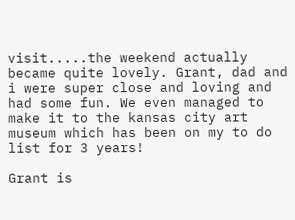visit.....the weekend actually became quite lovely. Grant, dad and i were super close and loving and had some fun. We even managed to make it to the kansas city art museum which has been on my to do list for 3 years!

Grant is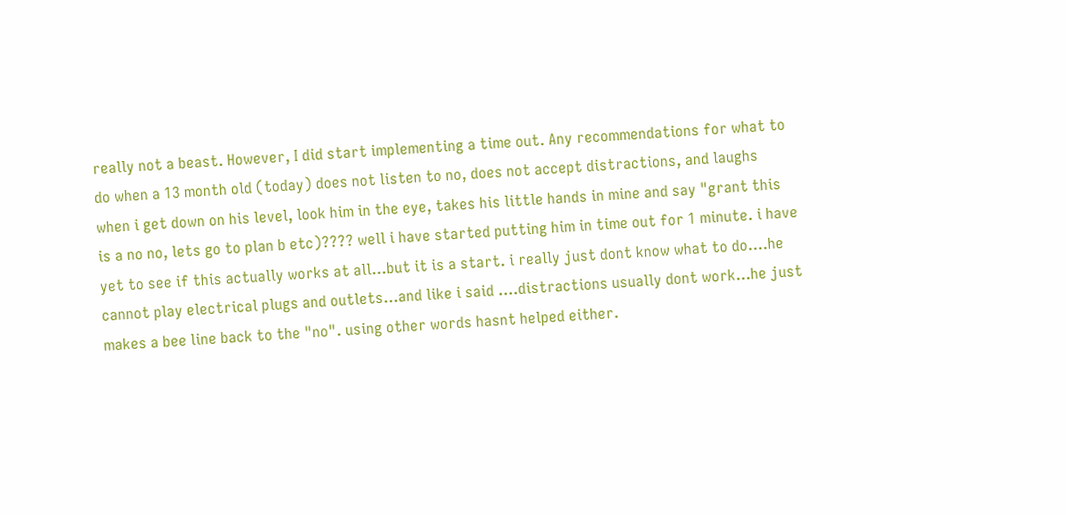really not a beast. However, I did start implementing a time out. Any recommendations for what to do when a 13 month old (today) does not listen to no, does not accept distractions, and laughs when i get down on his level, look him in the eye, takes his little hands in mine and say "grant this is a no no, lets go to plan b etc)???? well i have started putting him in time out for 1 minute. i have yet to see if this actually works at all...but it is a start. i really just dont know what to do....he cannot play electrical plugs and outlets...and like i said ....distractions usually dont work...he just makes a bee line back to the "no". using other words hasnt helped either.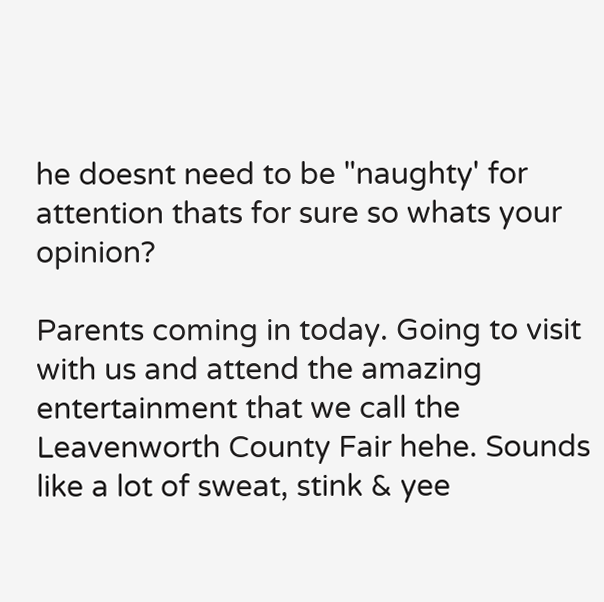he doesnt need to be "naughty' for attention thats for sure so whats your opinion?

Parents coming in today. Going to visit with us and attend the amazing entertainment that we call the Leavenworth County Fair hehe. Sounds like a lot of sweat, stink & yee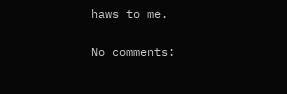haws to me.

No comments: